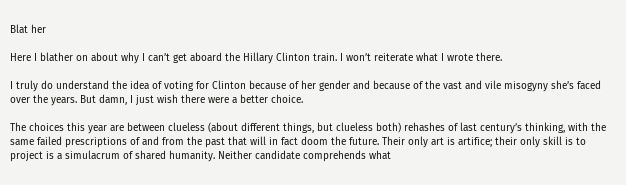Blat her

Here I blather on about why I can’t get aboard the Hillary Clinton train. I won’t reiterate what I wrote there.

I truly do understand the idea of voting for Clinton because of her gender and because of the vast and vile misogyny she’s faced over the years. But damn, I just wish there were a better choice.

The choices this year are between clueless (about different things, but clueless both) rehashes of last century’s thinking, with the same failed prescriptions of and from the past that will in fact doom the future. Their only art is artifice; their only skill is to project is a simulacrum of shared humanity. Neither candidate comprehends what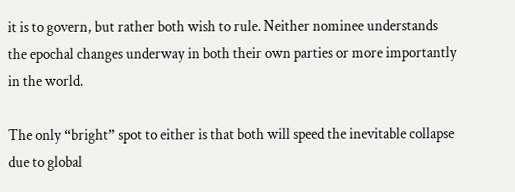it is to govern, but rather both wish to rule. Neither nominee understands the epochal changes underway in both their own parties or more importantly in the world.

The only “bright” spot to either is that both will speed the inevitable collapse due to global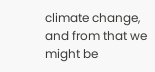climate change, and from that we might be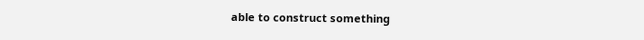able to construct something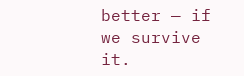better — if we survive it.